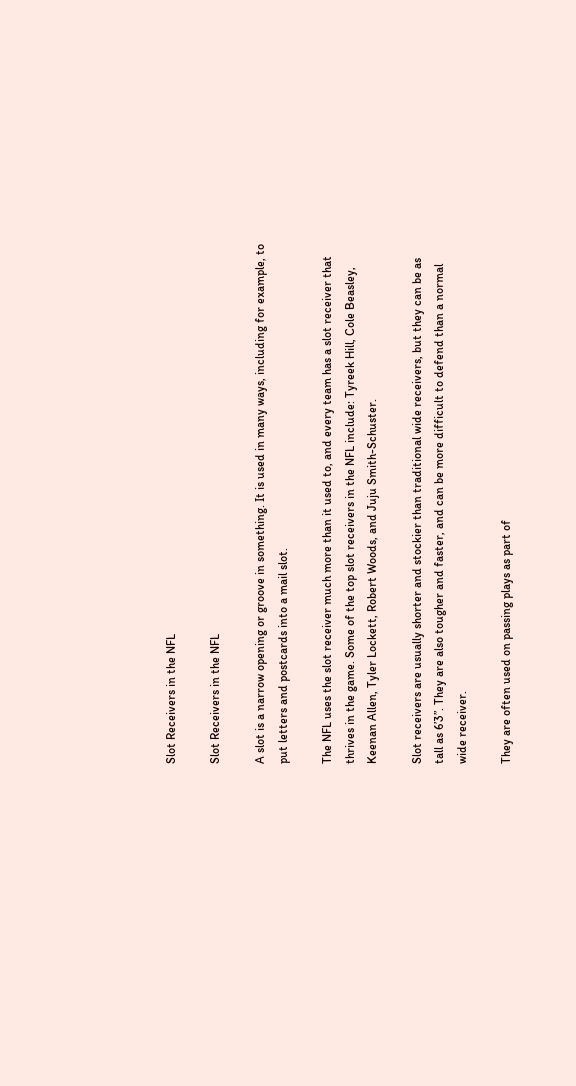Slot Receivers in the NFL

Slot Receivers in the NFL

A slot is a narrow opening or groove in something. It is used in many ways, including for example, to put letters and postcards into a mail slot.

The NFL uses the slot receiver much more than it used to, and every team has a slot receiver that thrives in the game. Some of the top slot receivers in the NFL include: Tyreek Hill, Cole Beasley, Keenan Allen, Tyler Lockett, Robert Woods, and Juju Smith-Schuster.

Slot receivers are usually shorter and stockier than traditional wide receivers, but they can be as tall as 6’3”. They are also tougher and faster, and can be more difficult to defend than a normal wide receiver.

They are often used on passing plays as part of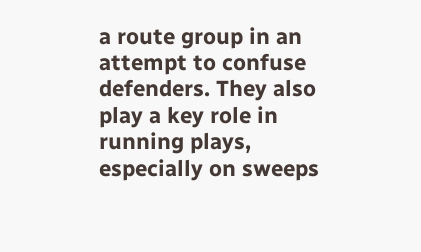a route group in an attempt to confuse defenders. They also play a key role in running plays, especially on sweeps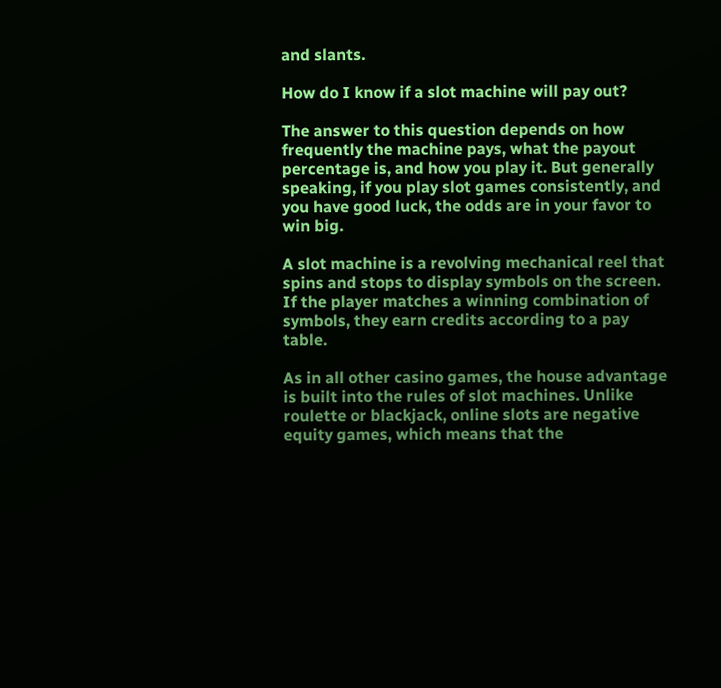and slants.

How do I know if a slot machine will pay out?

The answer to this question depends on how frequently the machine pays, what the payout percentage is, and how you play it. But generally speaking, if you play slot games consistently, and you have good luck, the odds are in your favor to win big.

A slot machine is a revolving mechanical reel that spins and stops to display symbols on the screen. If the player matches a winning combination of symbols, they earn credits according to a pay table.

As in all other casino games, the house advantage is built into the rules of slot machines. Unlike roulette or blackjack, online slots are negative equity games, which means that the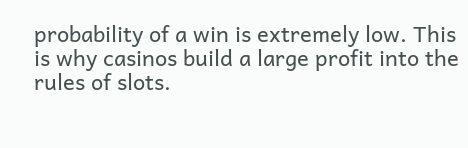probability of a win is extremely low. This is why casinos build a large profit into the rules of slots.